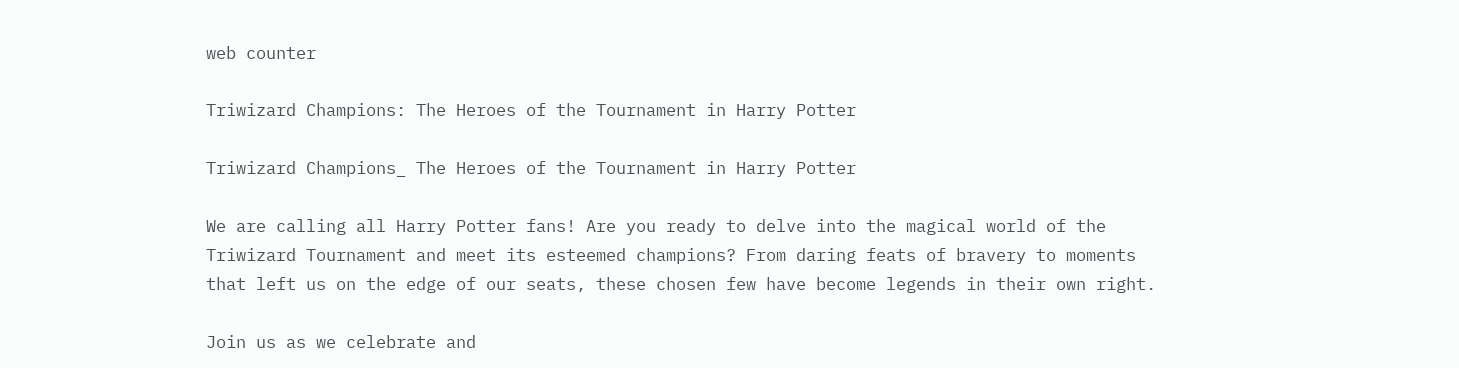web counter

Triwizard Champions: The Heroes of the Tournament in Harry Potter

Triwizard Champions_ The Heroes of the Tournament in Harry Potter

We are calling all Harry Potter fans! Are you ready to delve into the magical world of the Triwizard Tournament and meet its esteemed champions? From daring feats of bravery to moments that left us on the edge of our seats, these chosen few have become legends in their own right.

Join us as we celebrate and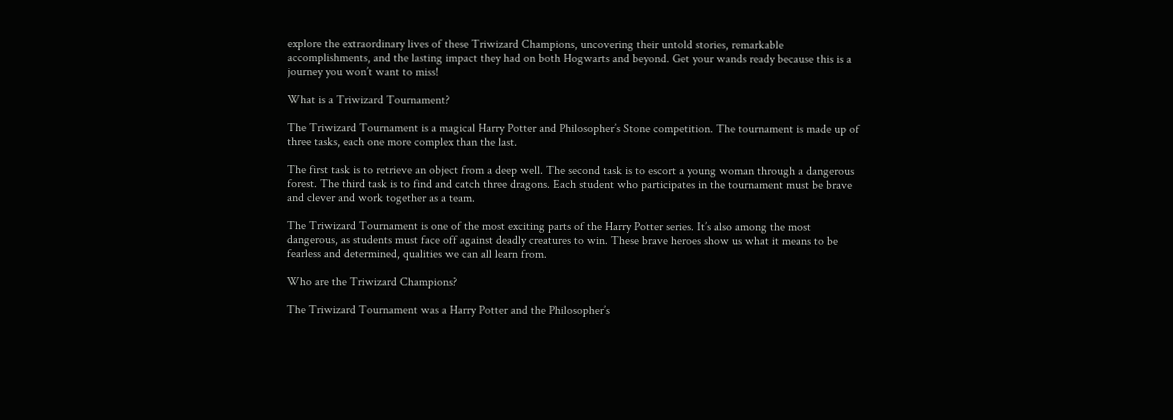explore the extraordinary lives of these Triwizard Champions, uncovering their untold stories, remarkable accomplishments, and the lasting impact they had on both Hogwarts and beyond. Get your wands ready because this is a journey you won’t want to miss!

What is a Triwizard Tournament?

The Triwizard Tournament is a magical Harry Potter and Philosopher’s Stone competition. The tournament is made up of three tasks, each one more complex than the last.

The first task is to retrieve an object from a deep well. The second task is to escort a young woman through a dangerous forest. The third task is to find and catch three dragons. Each student who participates in the tournament must be brave and clever and work together as a team.

The Triwizard Tournament is one of the most exciting parts of the Harry Potter series. It’s also among the most dangerous, as students must face off against deadly creatures to win. These brave heroes show us what it means to be fearless and determined, qualities we can all learn from.

Who are the Triwizard Champions?

The Triwizard Tournament was a Harry Potter and the Philosopher’s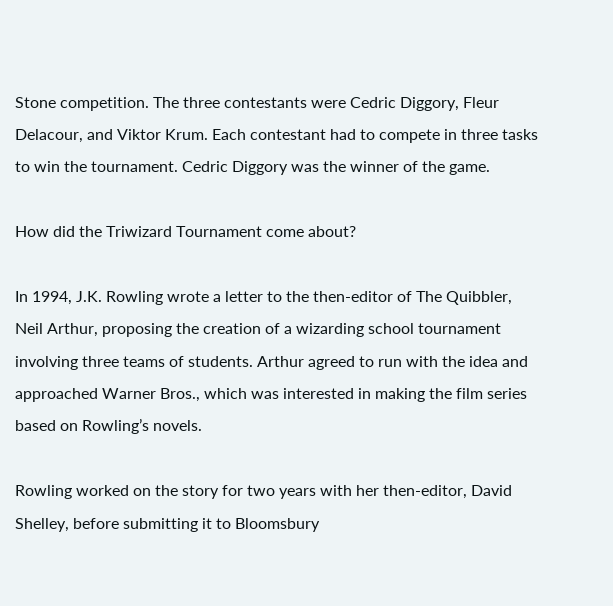Stone competition. The three contestants were Cedric Diggory, Fleur Delacour, and Viktor Krum. Each contestant had to compete in three tasks to win the tournament. Cedric Diggory was the winner of the game.

How did the Triwizard Tournament come about?

In 1994, J.K. Rowling wrote a letter to the then-editor of The Quibbler, Neil Arthur, proposing the creation of a wizarding school tournament involving three teams of students. Arthur agreed to run with the idea and approached Warner Bros., which was interested in making the film series based on Rowling’s novels.

Rowling worked on the story for two years with her then-editor, David Shelley, before submitting it to Bloomsbury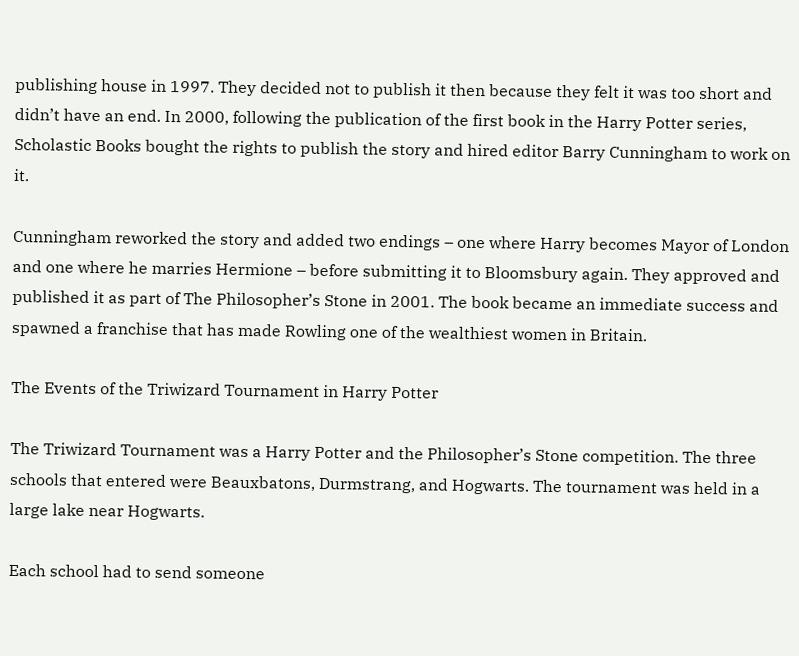publishing house in 1997. They decided not to publish it then because they felt it was too short and didn’t have an end. In 2000, following the publication of the first book in the Harry Potter series, Scholastic Books bought the rights to publish the story and hired editor Barry Cunningham to work on it.

Cunningham reworked the story and added two endings – one where Harry becomes Mayor of London and one where he marries Hermione – before submitting it to Bloomsbury again. They approved and published it as part of The Philosopher’s Stone in 2001. The book became an immediate success and spawned a franchise that has made Rowling one of the wealthiest women in Britain.

The Events of the Triwizard Tournament in Harry Potter

The Triwizard Tournament was a Harry Potter and the Philosopher’s Stone competition. The three schools that entered were Beauxbatons, Durmstrang, and Hogwarts. The tournament was held in a large lake near Hogwarts.

Each school had to send someone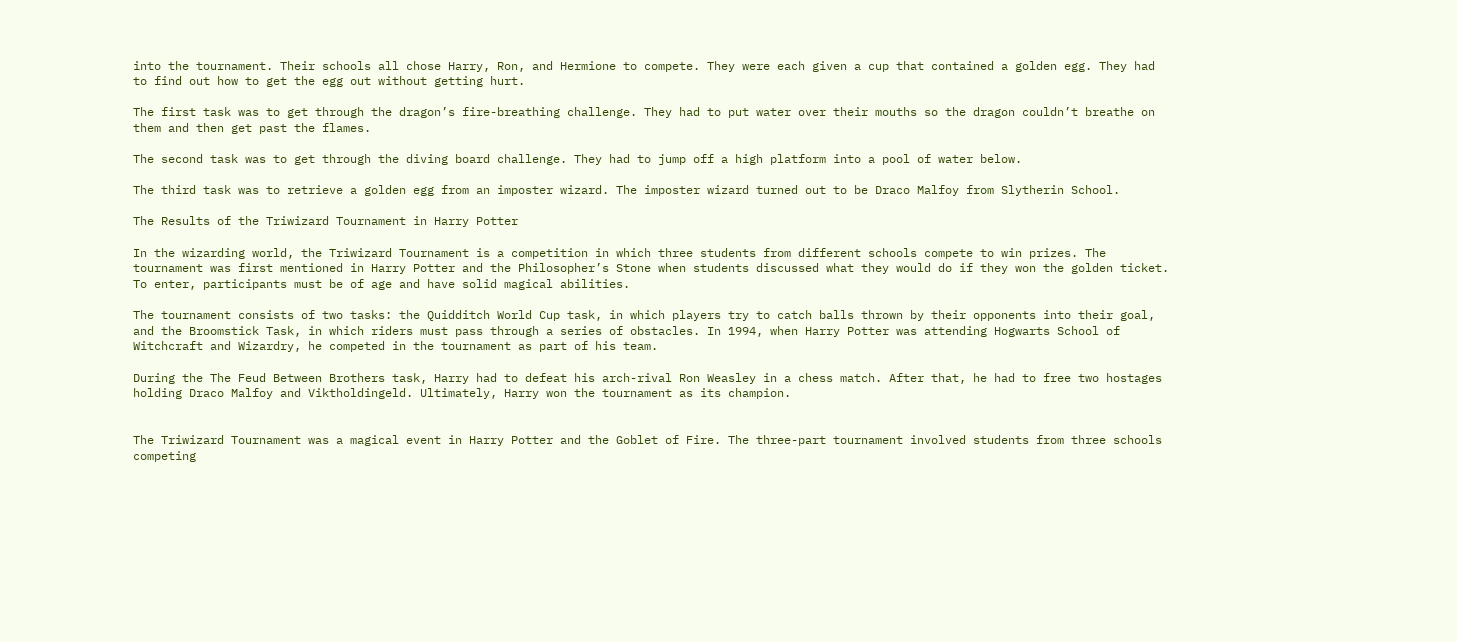into the tournament. Their schools all chose Harry, Ron, and Hermione to compete. They were each given a cup that contained a golden egg. They had to find out how to get the egg out without getting hurt.

The first task was to get through the dragon’s fire-breathing challenge. They had to put water over their mouths so the dragon couldn’t breathe on them and then get past the flames.

The second task was to get through the diving board challenge. They had to jump off a high platform into a pool of water below.

The third task was to retrieve a golden egg from an imposter wizard. The imposter wizard turned out to be Draco Malfoy from Slytherin School.

The Results of the Triwizard Tournament in Harry Potter

In the wizarding world, the Triwizard Tournament is a competition in which three students from different schools compete to win prizes. The tournament was first mentioned in Harry Potter and the Philosopher’s Stone when students discussed what they would do if they won the golden ticket. To enter, participants must be of age and have solid magical abilities.

The tournament consists of two tasks: the Quidditch World Cup task, in which players try to catch balls thrown by their opponents into their goal, and the Broomstick Task, in which riders must pass through a series of obstacles. In 1994, when Harry Potter was attending Hogwarts School of Witchcraft and Wizardry, he competed in the tournament as part of his team.

During the The Feud Between Brothers task, Harry had to defeat his arch-rival Ron Weasley in a chess match. After that, he had to free two hostages holding Draco Malfoy and Viktholdingeld. Ultimately, Harry won the tournament as its champion.


The Triwizard Tournament was a magical event in Harry Potter and the Goblet of Fire. The three-part tournament involved students from three schools competing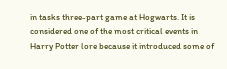in tasks three-part game at Hogwarts. It is considered one of the most critical events in Harry Potter lore because it introduced some of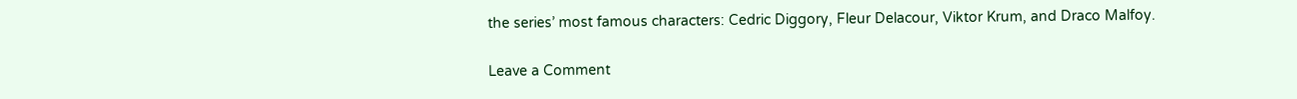the series’ most famous characters: Cedric Diggory, Fleur Delacour, Viktor Krum, and Draco Malfoy.

Leave a Comment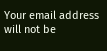Your email address will not be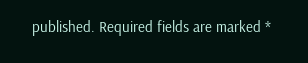published. Required fields are marked *